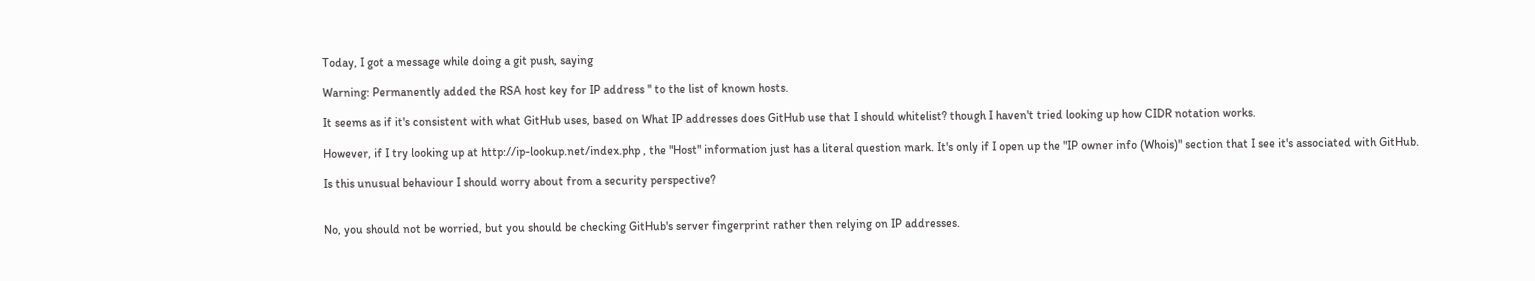Today, I got a message while doing a git push, saying

Warning: Permanently added the RSA host key for IP address '' to the list of known hosts.

It seems as if it's consistent with what GitHub uses, based on What IP addresses does GitHub use that I should whitelist? though I haven't tried looking up how CIDR notation works.

However, if I try looking up at http://ip-lookup.net/index.php , the "Host" information just has a literal question mark. It's only if I open up the "IP owner info (Whois)" section that I see it's associated with GitHub.

Is this unusual behaviour I should worry about from a security perspective?


No, you should not be worried, but you should be checking GitHub's server fingerprint rather then relying on IP addresses.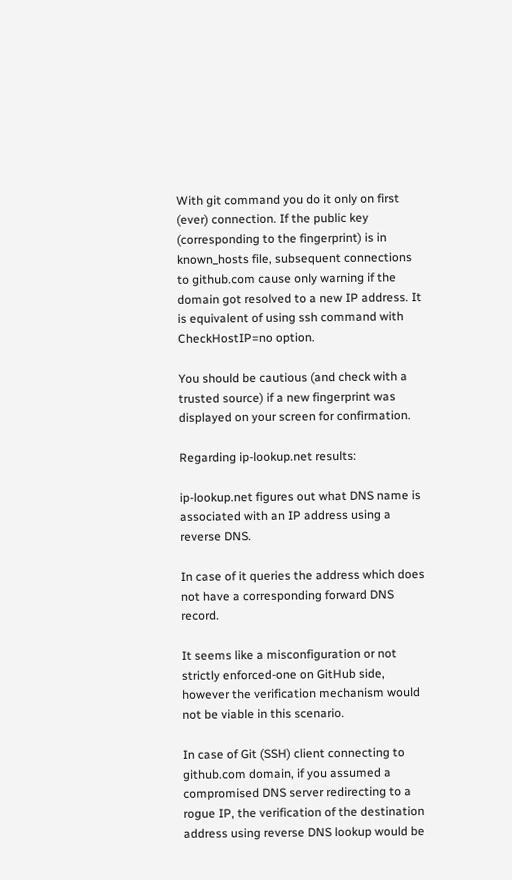With git command you do it only on first (ever) connection. If the public key (corresponding to the fingerprint) is in known_hosts file, subsequent connections to github.com cause only warning if the domain got resolved to a new IP address. It is equivalent of using ssh command with CheckHostIP=no option.

You should be cautious (and check with a trusted source) if a new fingerprint was displayed on your screen for confirmation.

Regarding ip-lookup.net results:

ip-lookup.net figures out what DNS name is associated with an IP address using a reverse DNS.

In case of it queries the address which does not have a corresponding forward DNS record.

It seems like a misconfiguration or not strictly enforced-one on GitHub side, however the verification mechanism would not be viable in this scenario.

In case of Git (SSH) client connecting to github.com domain, if you assumed a compromised DNS server redirecting to a rogue IP, the verification of the destination address using reverse DNS lookup would be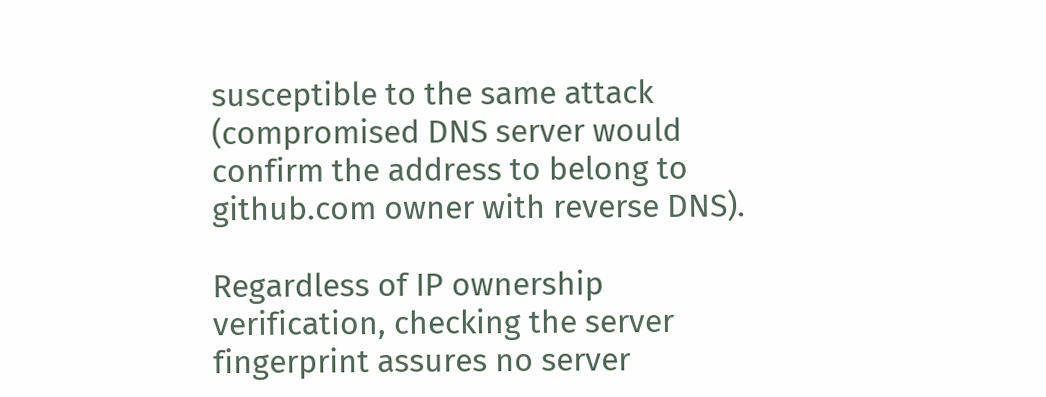susceptible to the same attack (compromised DNS server would confirm the address to belong to github.com owner with reverse DNS).

Regardless of IP ownership verification, checking the server fingerprint assures no server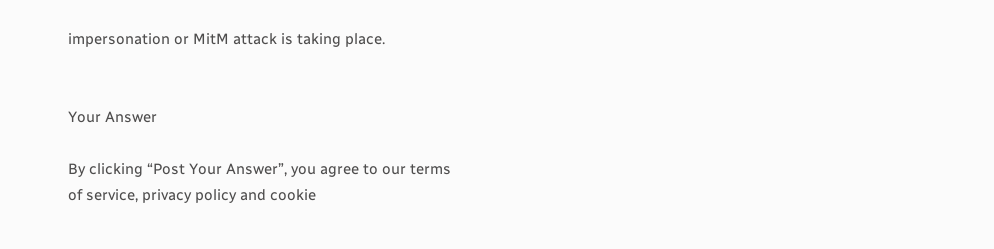impersonation or MitM attack is taking place.


Your Answer

By clicking “Post Your Answer”, you agree to our terms of service, privacy policy and cookie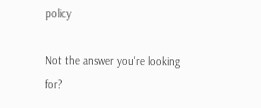policy

Not the answer you're looking for?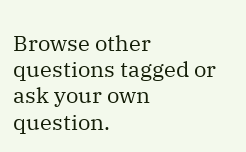Browse other questions tagged or ask your own question.